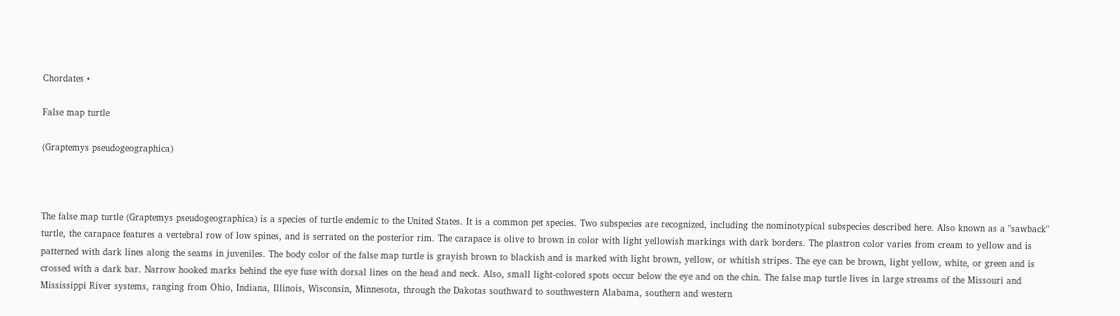Chordates •

False map turtle

(Graptemys pseudogeographica)



The false map turtle (Graptemys pseudogeographica) is a species of turtle endemic to the United States. It is a common pet species. Two subspecies are recognized, including the nominotypical subspecies described here. Also known as a "sawback" turtle, the carapace features a vertebral row of low spines, and is serrated on the posterior rim. The carapace is olive to brown in color with light yellowish markings with dark borders. The plastron color varies from cream to yellow and is patterned with dark lines along the seams in juveniles. The body color of the false map turtle is grayish brown to blackish and is marked with light brown, yellow, or whitish stripes. The eye can be brown, light yellow, white, or green and is crossed with a dark bar. Narrow hooked marks behind the eye fuse with dorsal lines on the head and neck. Also, small light-colored spots occur below the eye and on the chin. The false map turtle lives in large streams of the Missouri and Mississippi River systems, ranging from Ohio, Indiana, Illinois, Wisconsin, Minnesota, through the Dakotas southward to southwestern Alabama, southern and western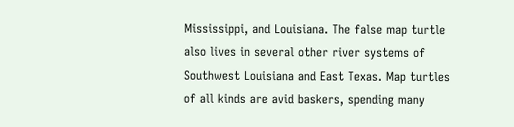Mississippi, and Louisiana. The false map turtle also lives in several other river systems of Southwest Louisiana and East Texas. Map turtles of all kinds are avid baskers, spending many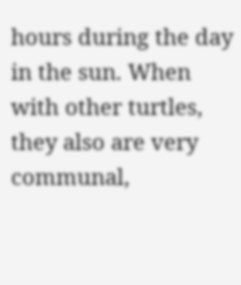hours during the day in the sun. When with other turtles, they also are very communal,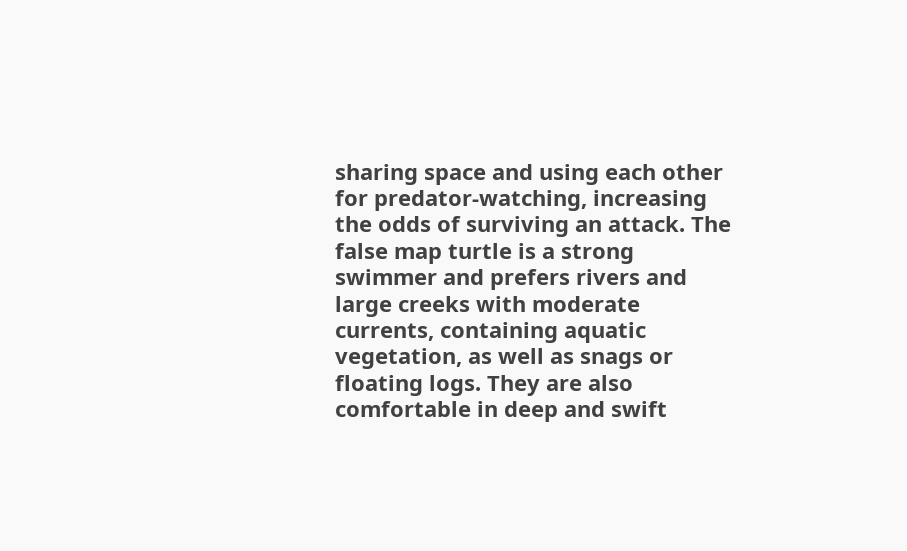sharing space and using each other for predator-watching, increasing the odds of surviving an attack. The false map turtle is a strong swimmer and prefers rivers and large creeks with moderate currents, containing aquatic vegetation, as well as snags or floating logs. They are also comfortable in deep and swift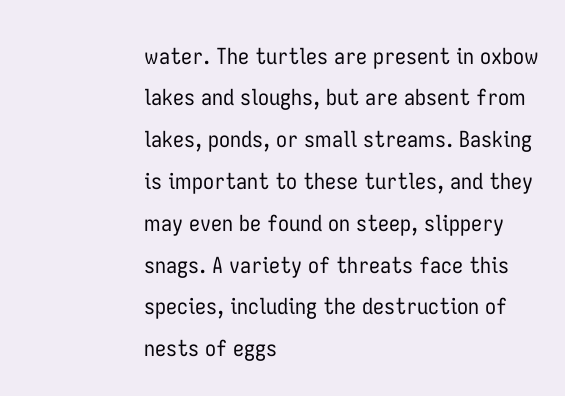water. The turtles are present in oxbow lakes and sloughs, but are absent from lakes, ponds, or small streams. Basking is important to these turtles, and they may even be found on steep, slippery snags. A variety of threats face this species, including the destruction of nests of eggs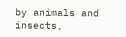by animals and insects,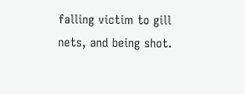falling victim to gill nets, and being shot.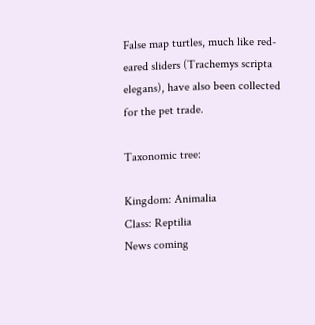False map turtles, much like red-eared sliders (Trachemys scripta elegans), have also been collected for the pet trade.

Taxonomic tree:

Kingdom: Animalia
Class: Reptilia
News coming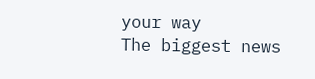your way
The biggest news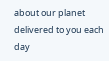about our planet delivered to you each day